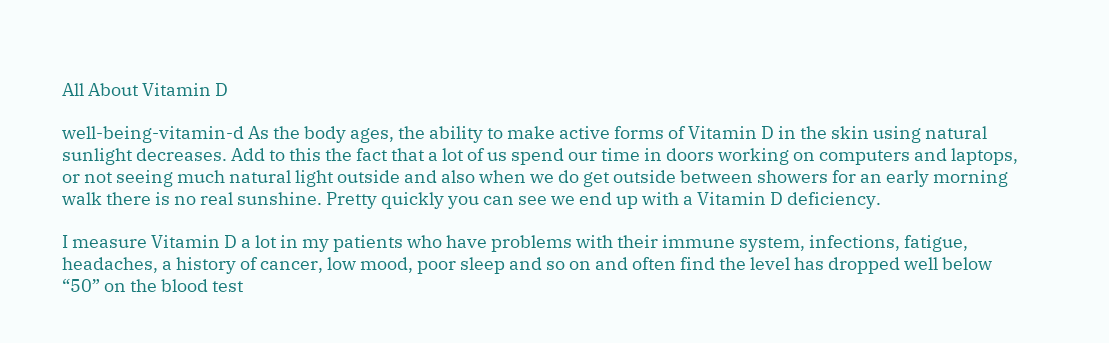All About Vitamin D

well-being-vitamin-d As the body ages, the ability to make active forms of Vitamin D in the skin using natural sunlight decreases. Add to this the fact that a lot of us spend our time in doors working on computers and laptops, or not seeing much natural light outside and also when we do get outside between showers for an early morning walk there is no real sunshine. Pretty quickly you can see we end up with a Vitamin D deficiency.

I measure Vitamin D a lot in my patients who have problems with their immune system, infections, fatigue, headaches, a history of cancer, low mood, poor sleep and so on and often find the level has dropped well below “50” on the blood test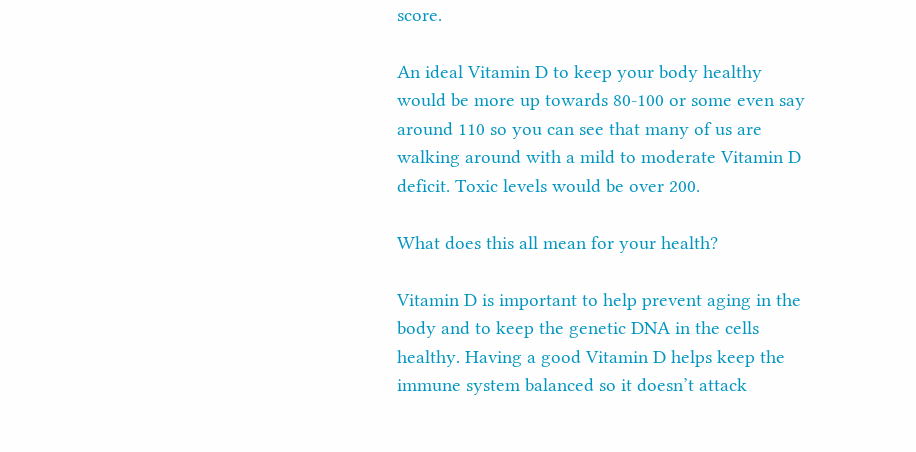score.

An ideal Vitamin D to keep your body healthy would be more up towards 80-100 or some even say around 110 so you can see that many of us are walking around with a mild to moderate Vitamin D deficit. Toxic levels would be over 200.

What does this all mean for your health?

Vitamin D is important to help prevent aging in the body and to keep the genetic DNA in the cells healthy. Having a good Vitamin D helps keep the immune system balanced so it doesn’t attack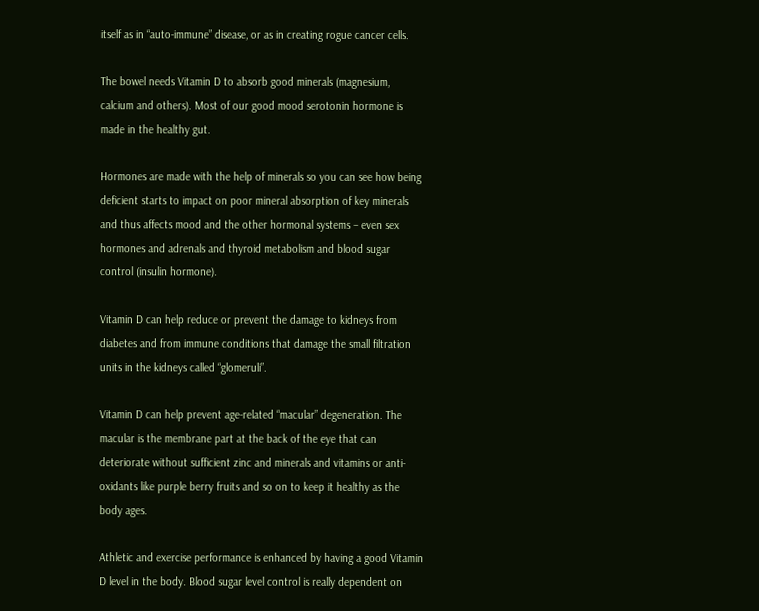itself as in “auto-immune” disease, or as in creating rogue cancer cells.

The bowel needs Vitamin D to absorb good minerals (magnesium, calcium and others). Most of our good mood serotonin hormone is made in the healthy gut.

Hormones are made with the help of minerals so you can see how being deficient starts to impact on poor mineral absorption of key minerals and thus affects mood and the other hormonal systems – even sex hormones and adrenals and thyroid metabolism and blood sugar control (insulin hormone).

Vitamin D can help reduce or prevent the damage to kidneys from diabetes and from immune conditions that damage the small filtration units in the kidneys called “glomeruli”.

Vitamin D can help prevent age-related “macular” degeneration. The macular is the membrane part at the back of the eye that can deteriorate without sufficient zinc and minerals and vitamins or anti-oxidants like purple berry fruits and so on to keep it healthy as the body ages.

Athletic and exercise performance is enhanced by having a good Vitamin D level in the body. Blood sugar level control is really dependent on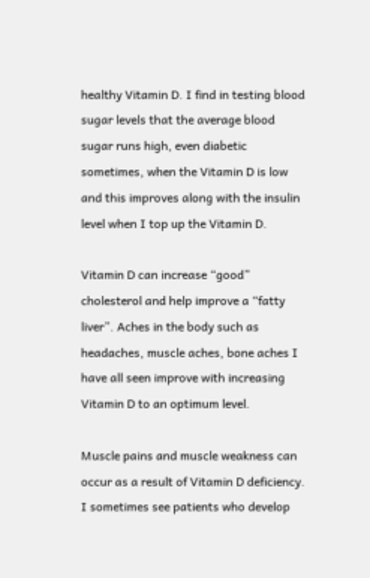healthy Vitamin D. I find in testing blood sugar levels that the average blood sugar runs high, even diabetic sometimes, when the Vitamin D is low and this improves along with the insulin level when I top up the Vitamin D.

Vitamin D can increase “good” cholesterol and help improve a “fatty liver”. Aches in the body such as headaches, muscle aches, bone aches I have all seen improve with increasing Vitamin D to an optimum level.

Muscle pains and muscle weakness can occur as a result of Vitamin D deficiency. I sometimes see patients who develop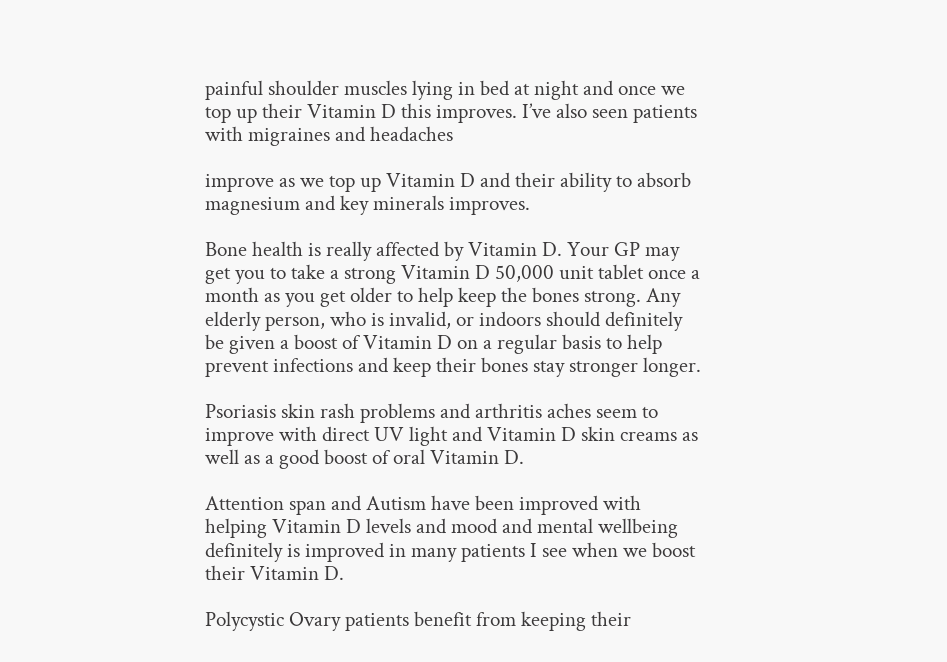painful shoulder muscles lying in bed at night and once we top up their Vitamin D this improves. I’ve also seen patients with migraines and headaches

improve as we top up Vitamin D and their ability to absorb magnesium and key minerals improves.

Bone health is really affected by Vitamin D. Your GP may get you to take a strong Vitamin D 50,000 unit tablet once a month as you get older to help keep the bones strong. Any elderly person, who is invalid, or indoors should definitely be given a boost of Vitamin D on a regular basis to help prevent infections and keep their bones stay stronger longer.

Psoriasis skin rash problems and arthritis aches seem to improve with direct UV light and Vitamin D skin creams as well as a good boost of oral Vitamin D.

Attention span and Autism have been improved with helping Vitamin D levels and mood and mental wellbeing definitely is improved in many patients I see when we boost their Vitamin D.

Polycystic Ovary patients benefit from keeping their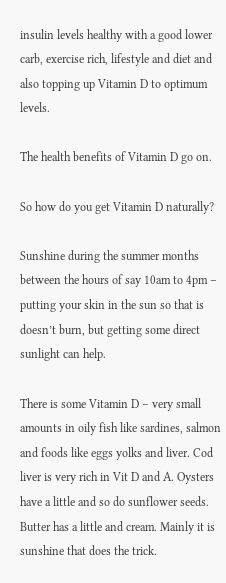insulin levels healthy with a good lower carb, exercise rich, lifestyle and diet and also topping up Vitamin D to optimum levels.

The health benefits of Vitamin D go on.

So how do you get Vitamin D naturally?

Sunshine during the summer months between the hours of say 10am to 4pm – putting your skin in the sun so that is doesn’t burn, but getting some direct sunlight can help.

There is some Vitamin D – very small amounts in oily fish like sardines, salmon and foods like eggs yolks and liver. Cod liver is very rich in Vit D and A. Oysters have a little and so do sunflower seeds. Butter has a little and cream. Mainly it is sunshine that does the trick.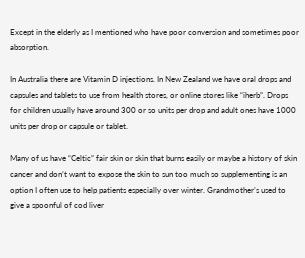Except in the elderly as I mentioned who have poor conversion and sometimes poor absorption.

In Australia there are Vitamin D injections. In New Zealand we have oral drops and capsules and tablets to use from health stores, or online stores like “iherb”. Drops for children usually have around 300 or so units per drop and adult ones have 1000 units per drop or capsule or tablet.

Many of us have “Celtic” fair skin or skin that burns easily or maybe a history of skin cancer and don’t want to expose the skin to sun too much so supplementing is an option I often use to help patients especially over winter. Grandmother’s used to give a spoonful of cod liver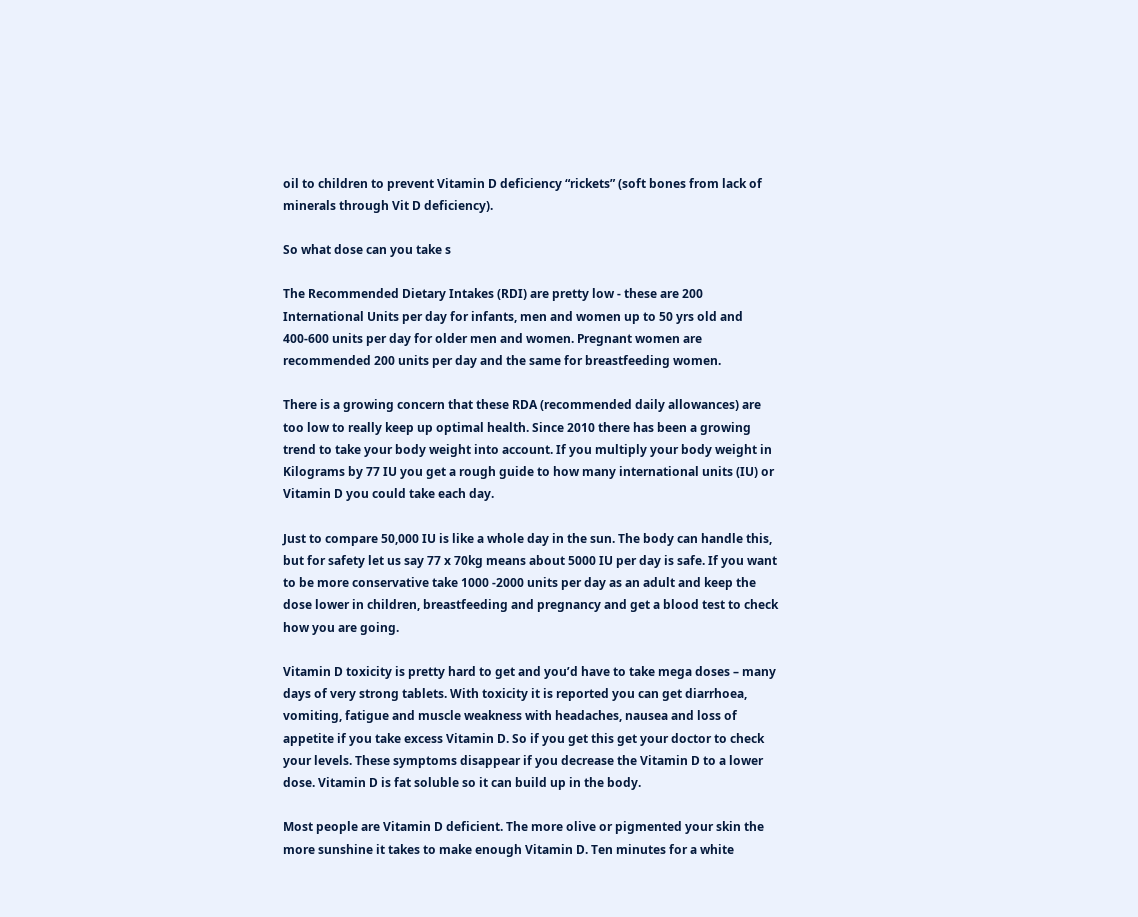oil to children to prevent Vitamin D deficiency “rickets” (soft bones from lack of minerals through Vit D deficiency).

So what dose can you take s

The Recommended Dietary Intakes (RDI) are pretty low - these are 200 International Units per day for infants, men and women up to 50 yrs old and 400-600 units per day for older men and women. Pregnant women are recommended 200 units per day and the same for breastfeeding women.

There is a growing concern that these RDA (recommended daily allowances) are too low to really keep up optimal health. Since 2010 there has been a growing trend to take your body weight into account. If you multiply your body weight in Kilograms by 77 IU you get a rough guide to how many international units (IU) or Vitamin D you could take each day.

Just to compare 50,000 IU is like a whole day in the sun. The body can handle this, but for safety let us say 77 x 70kg means about 5000 IU per day is safe. If you want to be more conservative take 1000 -2000 units per day as an adult and keep the dose lower in children, breastfeeding and pregnancy and get a blood test to check how you are going.

Vitamin D toxicity is pretty hard to get and you’d have to take mega doses – many days of very strong tablets. With toxicity it is reported you can get diarrhoea, vomiting, fatigue and muscle weakness with headaches, nausea and loss of appetite if you take excess Vitamin D. So if you get this get your doctor to check your levels. These symptoms disappear if you decrease the Vitamin D to a lower dose. Vitamin D is fat soluble so it can build up in the body.

Most people are Vitamin D deficient. The more olive or pigmented your skin the more sunshine it takes to make enough Vitamin D. Ten minutes for a white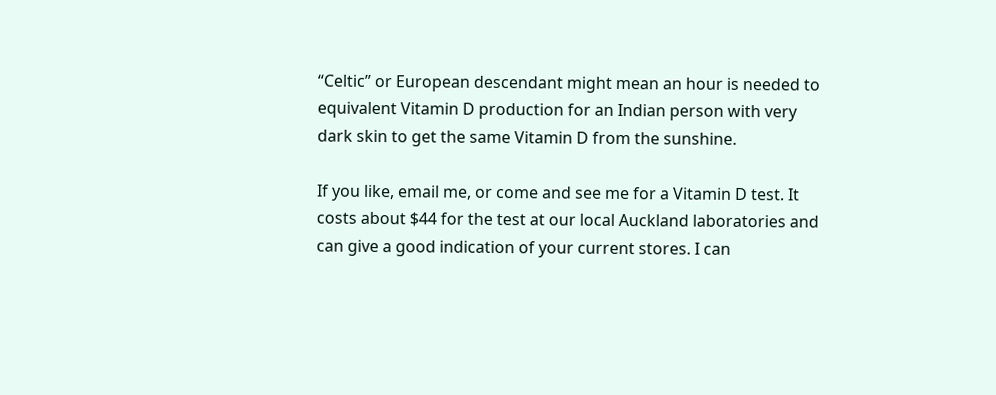“Celtic” or European descendant might mean an hour is needed to equivalent Vitamin D production for an Indian person with very dark skin to get the same Vitamin D from the sunshine.

If you like, email me, or come and see me for a Vitamin D test. It costs about $44 for the test at our local Auckland laboratories and can give a good indication of your current stores. I can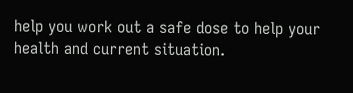help you work out a safe dose to help your health and current situation.